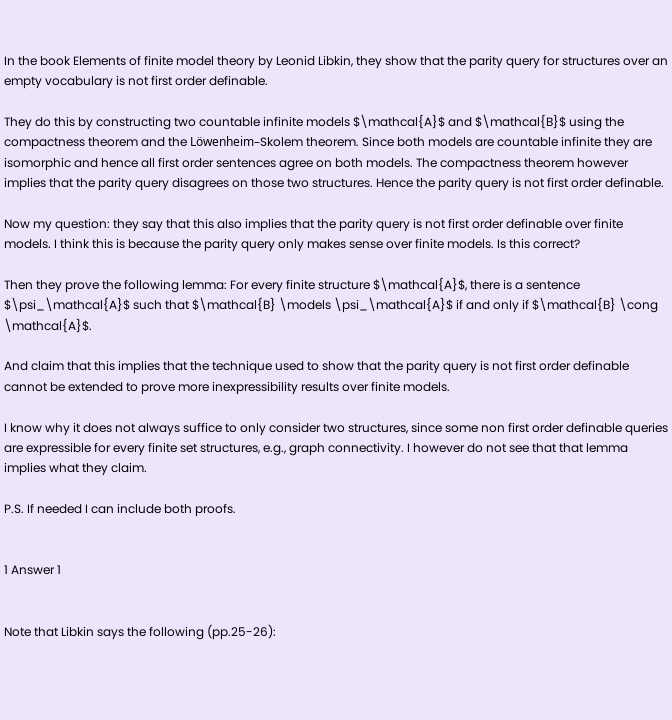In the book Elements of finite model theory by Leonid Libkin, they show that the parity query for structures over an empty vocabulary is not first order definable.

They do this by constructing two countable infinite models $\mathcal{A}$ and $\mathcal{B}$ using the compactness theorem and the Löwenheim–Skolem theorem. Since both models are countable infinite they are isomorphic and hence all first order sentences agree on both models. The compactness theorem however implies that the parity query disagrees on those two structures. Hence the parity query is not first order definable.

Now my question: they say that this also implies that the parity query is not first order definable over finite models. I think this is because the parity query only makes sense over finite models. Is this correct?

Then they prove the following lemma: For every finite structure $\mathcal{A}$, there is a sentence $\psi_\mathcal{A}$ such that $\mathcal{B} \models \psi_\mathcal{A}$ if and only if $\mathcal{B} \cong \mathcal{A}$.

And claim that this implies that the technique used to show that the parity query is not first order definable cannot be extended to prove more inexpressibility results over finite models.

I know why it does not always suffice to only consider two structures, since some non first order definable queries are expressible for every finite set structures, e.g., graph connectivity. I however do not see that that lemma implies what they claim.

P.S. If needed I can include both proofs.


1 Answer 1


Note that Libkin says the following (pp.25-26):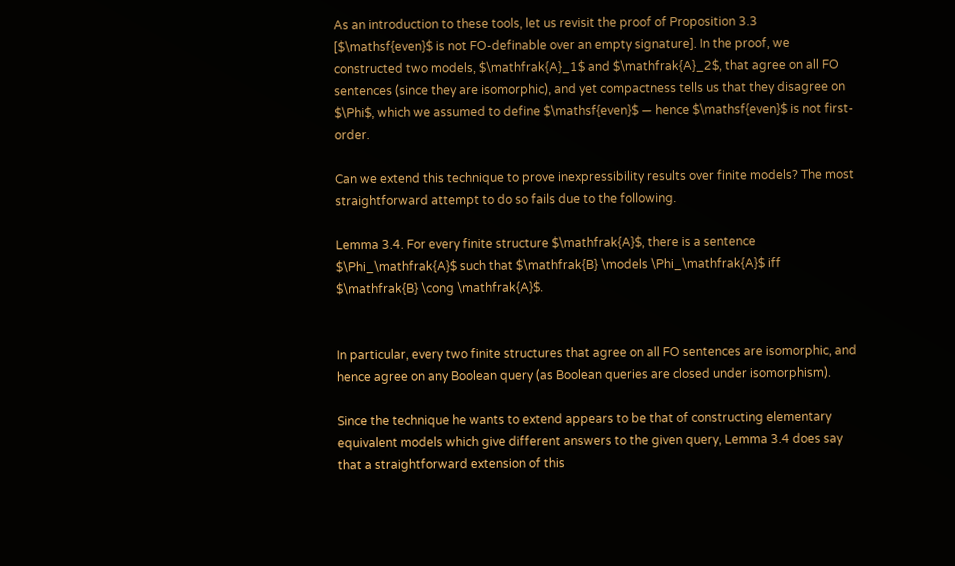As an introduction to these tools, let us revisit the proof of Proposition 3.3 [$\mathsf{even}$ is not FO-definable over an empty signature]. In the proof, we constructed two models, $\mathfrak{A}_1$ and $\mathfrak{A}_2$, that agree on all FO sentences (since they are isomorphic), and yet compactness tells us that they disagree on $\Phi$, which we assumed to define $\mathsf{even}$ — hence $\mathsf{even}$ is not first-order.

Can we extend this technique to prove inexpressibility results over finite models? The most straightforward attempt to do so fails due to the following.

Lemma 3.4. For every finite structure $\mathfrak{A}$, there is a sentence $\Phi_\mathfrak{A}$ such that $\mathfrak{B} \models \Phi_\mathfrak{A}$ iff $\mathfrak{B} \cong \mathfrak{A}$.


In particular, every two finite structures that agree on all FO sentences are isomorphic, and hence agree on any Boolean query (as Boolean queries are closed under isomorphism).

Since the technique he wants to extend appears to be that of constructing elementary equivalent models which give different answers to the given query, Lemma 3.4 does say that a straightforward extension of this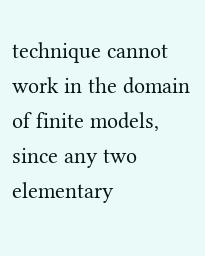technique cannot work in the domain of finite models, since any two elementary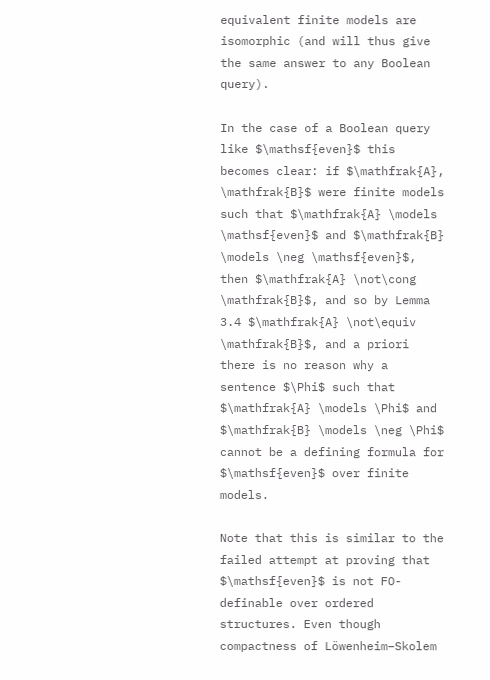equivalent finite models are isomorphic (and will thus give the same answer to any Boolean query).

In the case of a Boolean query like $\mathsf{even}$ this becomes clear: if $\mathfrak{A}, \mathfrak{B}$ were finite models such that $\mathfrak{A} \models \mathsf{even}$ and $\mathfrak{B} \models \neg \mathsf{even}$, then $\mathfrak{A} \not\cong \mathfrak{B}$, and so by Lemma 3.4 $\mathfrak{A} \not\equiv \mathfrak{B}$, and a priori there is no reason why a sentence $\Phi$ such that $\mathfrak{A} \models \Phi$ and $\mathfrak{B} \models \neg \Phi$ cannot be a defining formula for $\mathsf{even}$ over finite models.

Note that this is similar to the failed attempt at proving that $\mathsf{even}$ is not FO-definable over ordered structures. Even though compactness of Löwenheim–Skolem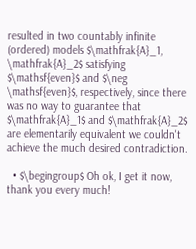resulted in two countably infinite (ordered) models $\mathfrak{A}_1, \mathfrak{A}_2$ satisfying $\mathsf{even}$ and $\neg \mathsf{even}$, respectively, since there was no way to guarantee that $\mathfrak{A}_1$ and $\mathfrak{A}_2$ are elementarily equivalent we couldn't achieve the much desired contradiction.

  • $\begingroup$ Oh ok, I get it now, thank you every much!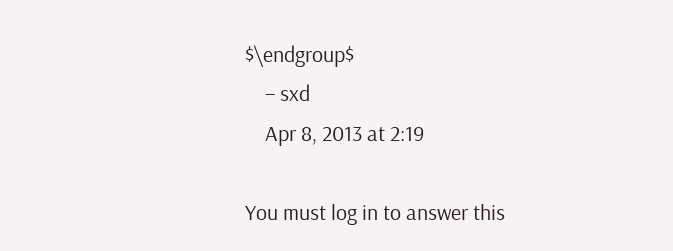$\endgroup$
    – sxd
    Apr 8, 2013 at 2:19

You must log in to answer this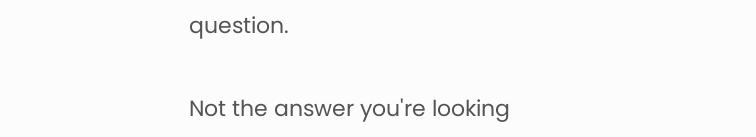question.

Not the answer you're looking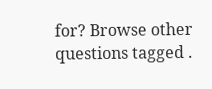for? Browse other questions tagged .